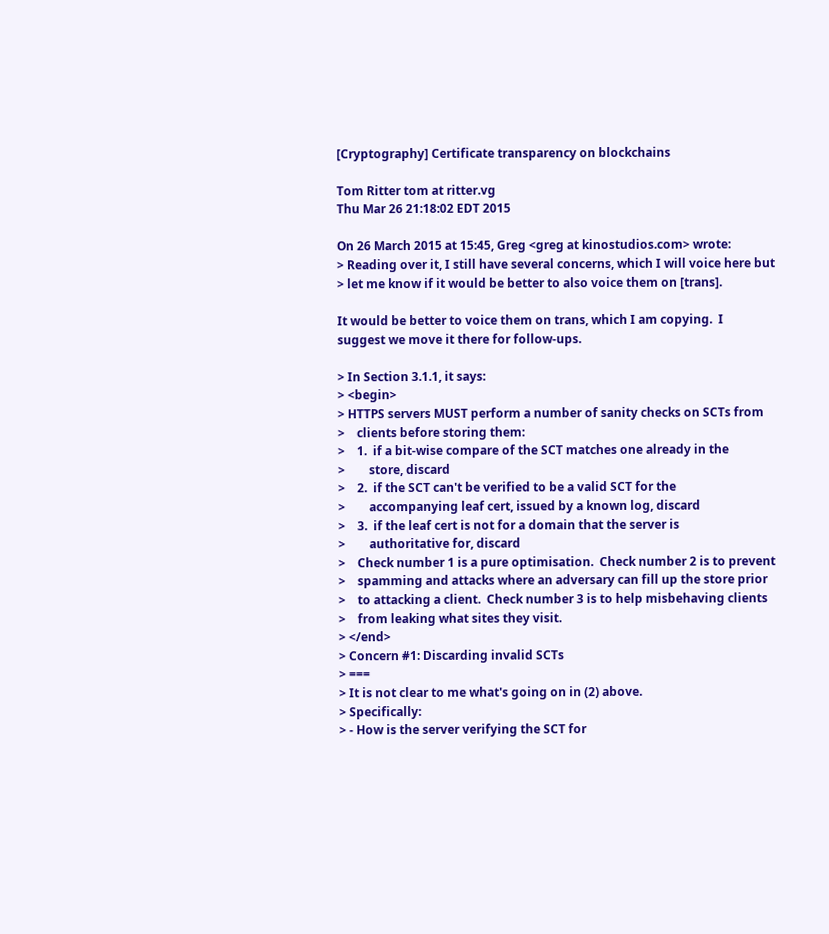[Cryptography] Certificate transparency on blockchains

Tom Ritter tom at ritter.vg
Thu Mar 26 21:18:02 EDT 2015

On 26 March 2015 at 15:45, Greg <greg at kinostudios.com> wrote:
> Reading over it, I still have several concerns, which I will voice here but
> let me know if it would be better to also voice them on [trans].

It would be better to voice them on trans, which I am copying.  I
suggest we move it there for follow-ups.

> In Section 3.1.1, it says:
> <begin>
> HTTPS servers MUST perform a number of sanity checks on SCTs from
>    clients before storing them:
>    1.  if a bit-wise compare of the SCT matches one already in the
>        store, discard
>    2.  if the SCT can't be verified to be a valid SCT for the
>        accompanying leaf cert, issued by a known log, discard
>    3.  if the leaf cert is not for a domain that the server is
>        authoritative for, discard
>    Check number 1 is a pure optimisation.  Check number 2 is to prevent
>    spamming and attacks where an adversary can fill up the store prior
>    to attacking a client.  Check number 3 is to help misbehaving clients
>    from leaking what sites they visit.
> </end>
> Concern #1: Discarding invalid SCTs
> ===
> It is not clear to me what's going on in (2) above.
> Specifically:
> - How is the server verifying the SCT for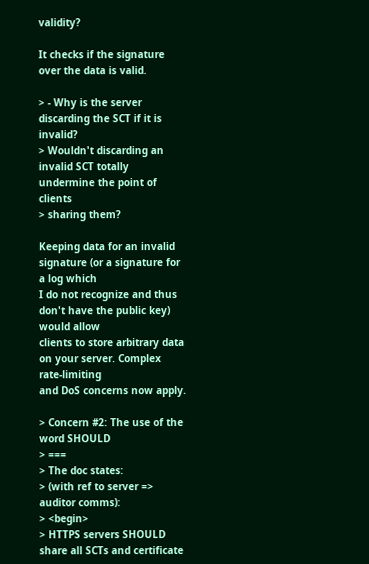validity?

It checks if the signature over the data is valid.

> - Why is the server discarding the SCT if it is invalid?
> Wouldn't discarding an invalid SCT totally undermine the point of clients
> sharing them?

Keeping data for an invalid signature (or a signature for a log which
I do not recognize and thus don't have the public key) would allow
clients to store arbitrary data on your server. Complex rate-limiting
and DoS concerns now apply.

> Concern #2: The use of the word SHOULD
> ===
> The doc states:
> (with ref to server => auditor comms):
> <begin>
> HTTPS servers SHOULD share all SCTs and certificate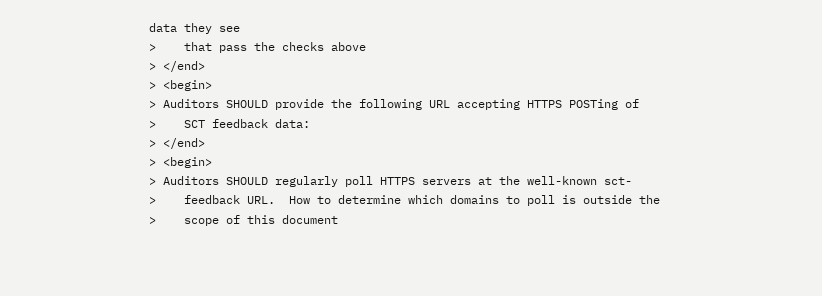data they see
>    that pass the checks above
> </end>
> <begin>
> Auditors SHOULD provide the following URL accepting HTTPS POSTing of
>    SCT feedback data:
> </end>
> <begin>
> Auditors SHOULD regularly poll HTTPS servers at the well-known sct-
>    feedback URL.  How to determine which domains to poll is outside the
>    scope of this document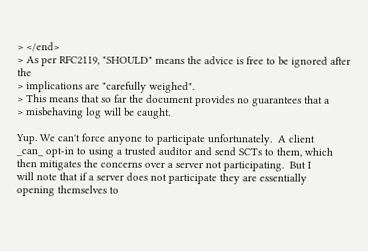> </end>
> As per RFC2119, "SHOULD" means the advice is free to be ignored after the
> implications are "carefully weighed".
> This means that so far the document provides no guarantees that a
> misbehaving log will be caught.

Yup. We can't force anyone to participate unfortunately.  A client
_can_ opt-in to using a trusted auditor and send SCTs to them, which
then mitigates the concerns over a server not participating.  But I
will note that if a server does not participate they are essentially
opening themselves to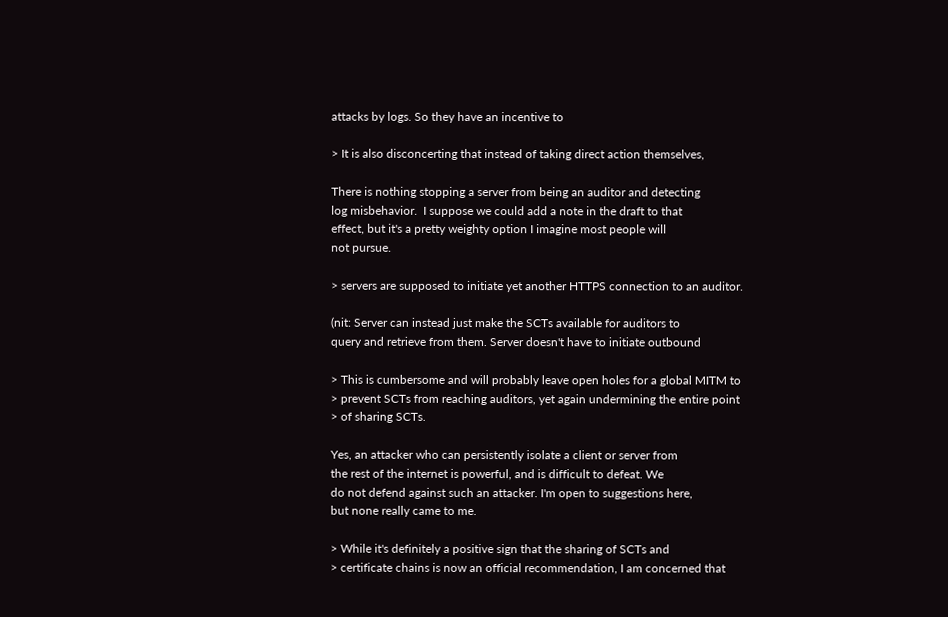attacks by logs. So they have an incentive to

> It is also disconcerting that instead of taking direct action themselves,

There is nothing stopping a server from being an auditor and detecting
log misbehavior.  I suppose we could add a note in the draft to that
effect, but it's a pretty weighty option I imagine most people will
not pursue.

> servers are supposed to initiate yet another HTTPS connection to an auditor.

(nit: Server can instead just make the SCTs available for auditors to
query and retrieve from them. Server doesn't have to initiate outbound

> This is cumbersome and will probably leave open holes for a global MITM to
> prevent SCTs from reaching auditors, yet again undermining the entire point
> of sharing SCTs.

Yes, an attacker who can persistently isolate a client or server from
the rest of the internet is powerful, and is difficult to defeat. We
do not defend against such an attacker. I'm open to suggestions here,
but none really came to me.

> While it's definitely a positive sign that the sharing of SCTs and
> certificate chains is now an official recommendation, I am concerned that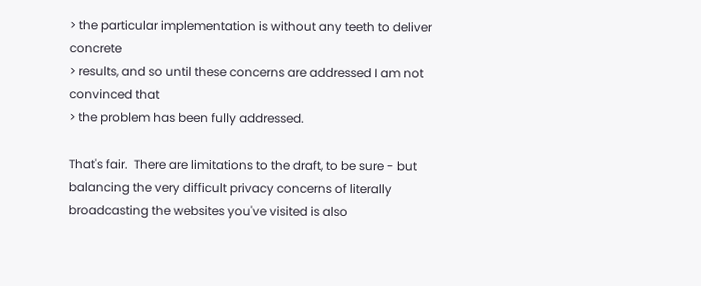> the particular implementation is without any teeth to deliver concrete
> results, and so until these concerns are addressed I am not convinced that
> the problem has been fully addressed.

That's fair.  There are limitations to the draft, to be sure - but
balancing the very difficult privacy concerns of literally
broadcasting the websites you've visited is also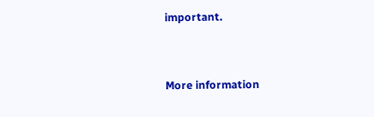important.


More information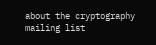about the cryptography mailing list